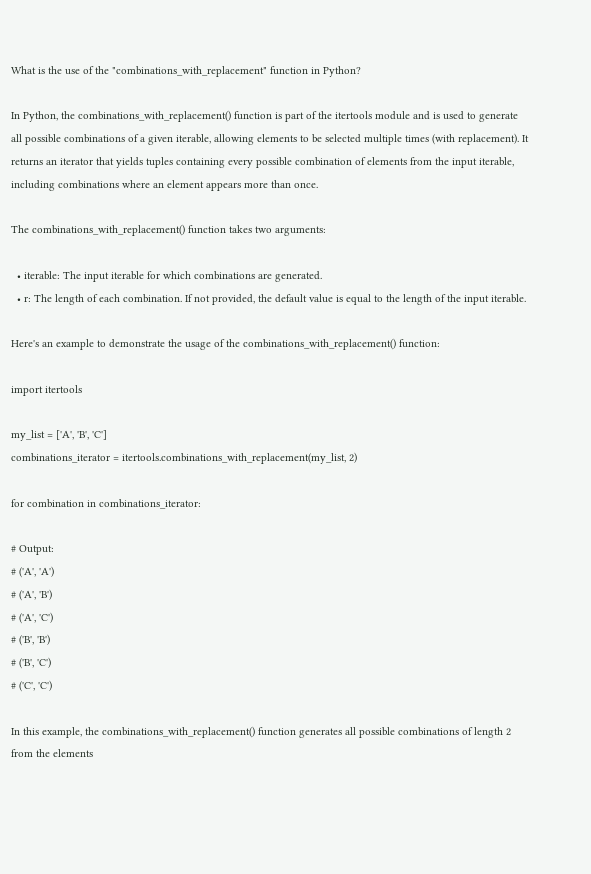What is the use of the "combinations_with_replacement" function in Python?

In Python, the combinations_with_replacement() function is part of the itertools module and is used to generate all possible combinations of a given iterable, allowing elements to be selected multiple times (with replacement). It returns an iterator that yields tuples containing every possible combination of elements from the input iterable, including combinations where an element appears more than once.

The combinations_with_replacement() function takes two arguments:

  • iterable: The input iterable for which combinations are generated.
  • r: The length of each combination. If not provided, the default value is equal to the length of the input iterable.

Here's an example to demonstrate the usage of the combinations_with_replacement() function:

import itertools

my_list = ['A', 'B', 'C']
combinations_iterator = itertools.combinations_with_replacement(my_list, 2)

for combination in combinations_iterator:

# Output:
# ('A', 'A')
# ('A', 'B')
# ('A', 'C')
# ('B', 'B')
# ('B', 'C')
# ('C', 'C')

In this example, the combinations_with_replacement() function generates all possible combinations of length 2 from the elements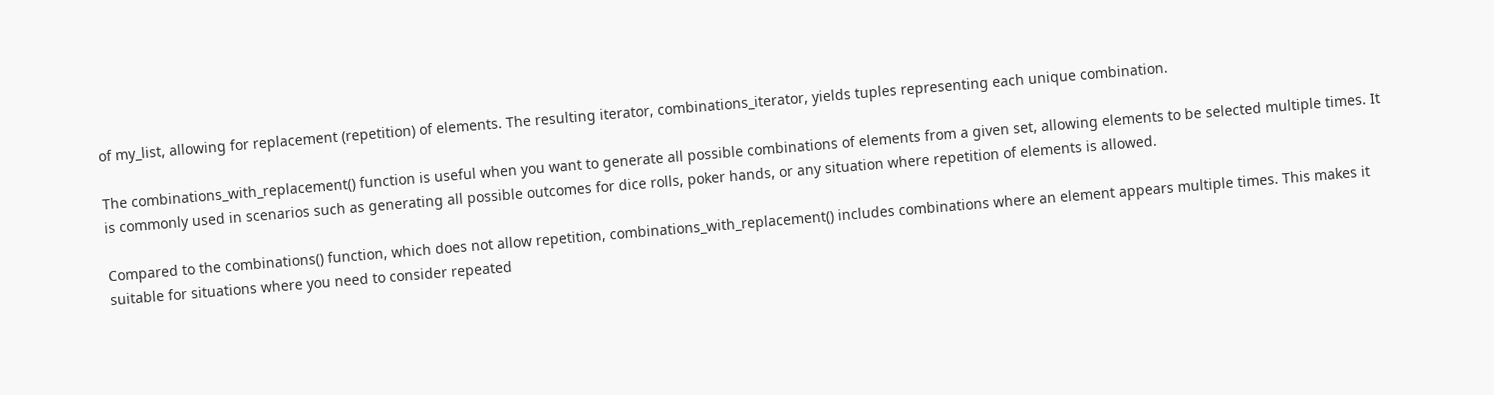of my_list, allowing for replacement (repetition) of elements. The resulting iterator, combinations_iterator, yields tuples representing each unique combination.

The combinations_with_replacement() function is useful when you want to generate all possible combinations of elements from a given set, allowing elements to be selected multiple times. It is commonly used in scenarios such as generating all possible outcomes for dice rolls, poker hands, or any situation where repetition of elements is allowed.

Compared to the combinations() function, which does not allow repetition, combinations_with_replacement() includes combinations where an element appears multiple times. This makes it suitable for situations where you need to consider repeated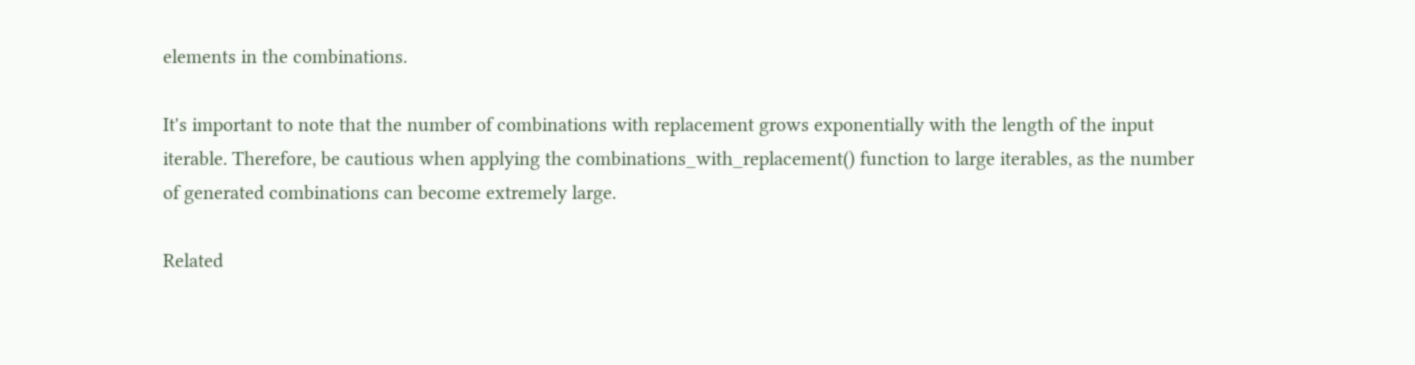elements in the combinations.

It's important to note that the number of combinations with replacement grows exponentially with the length of the input iterable. Therefore, be cautious when applying the combinations_with_replacement() function to large iterables, as the number of generated combinations can become extremely large.

Related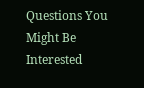Questions You Might Be Interested